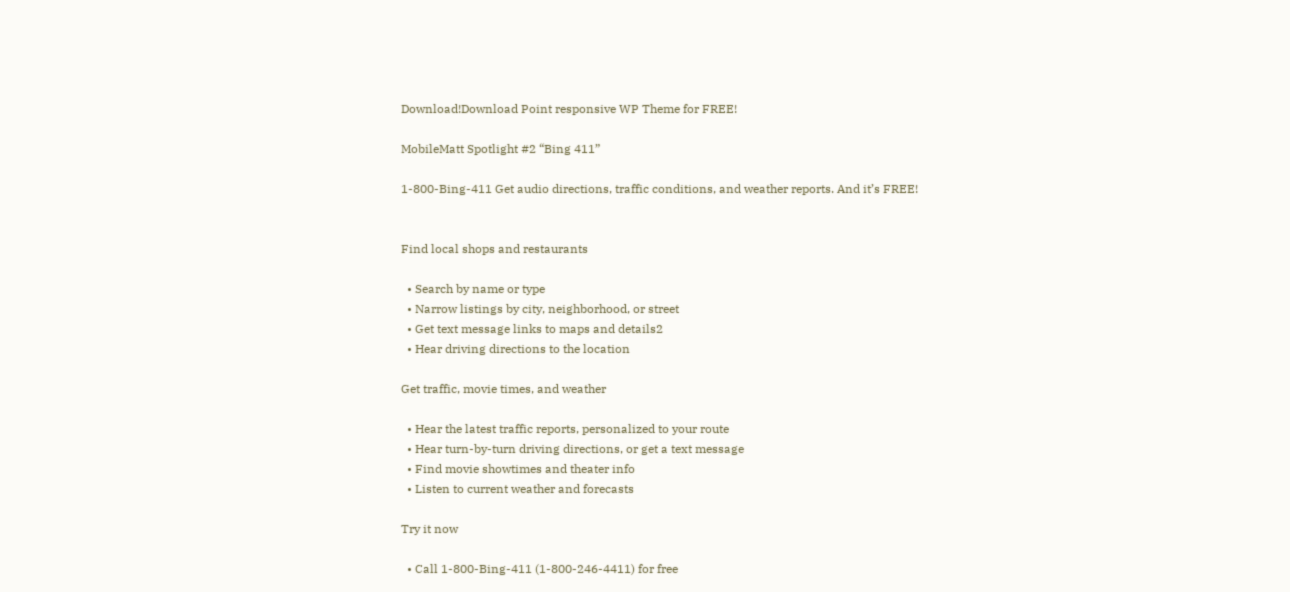Download!Download Point responsive WP Theme for FREE!

MobileMatt Spotlight #2 “Bing 411”

1-800-Bing-411 Get audio directions, traffic conditions, and weather reports. And it’s FREE!


Find local shops and restaurants

  • Search by name or type
  • Narrow listings by city, neighborhood, or street
  • Get text message links to maps and details2
  • Hear driving directions to the location

Get traffic, movie times, and weather

  • Hear the latest traffic reports, personalized to your route
  • Hear turn-by-turn driving directions, or get a text message
  • Find movie showtimes and theater info
  • Listen to current weather and forecasts

Try it now

  • Call 1-800-Bing-411 (1-800-246-4411) for free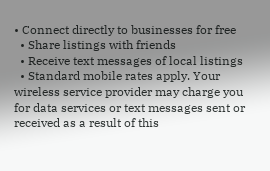• Connect directly to businesses for free
  • Share listings with friends
  • Receive text messages of local listings
  • Standard mobile rates apply. Your wireless service provider may charge you for data services or text messages sent or received as a result of this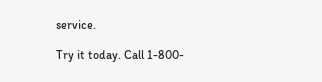service.

Try it today. Call 1-800-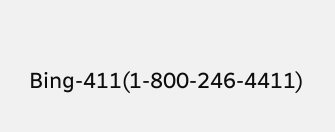Bing-411(1-800-246-4411)